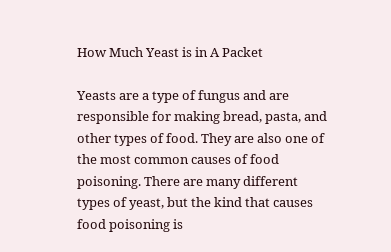How Much Yeast is in A Packet

Yeasts are a type of fungus and are responsible for making bread, pasta, and other types of food. They are also one of the most common causes of food poisoning. There are many different types of yeast, but the kind that causes food poisoning is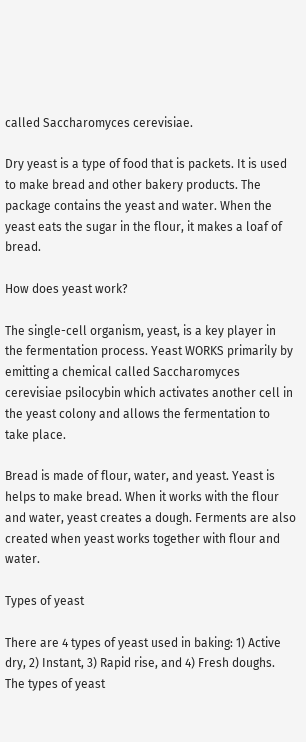called Saccharomyces cerevisiae.

Dry yeast is a type of food that is packets. It is used to make bread and other bakery products. The package contains the yeast and water. When the yeast eats the sugar in the flour, it makes a loaf of bread.

How does yeast work?

The single-cell organism, yeast, is a key player in the fermentation process. Yeast WORKS primarily by emitting a chemical called Saccharomyces cerevisiae psilocybin which activates another cell in the yeast colony and allows the fermentation to take place.

Bread is made of flour, water, and yeast. Yeast is helps to make bread. When it works with the flour and water, yeast creates a dough. Ferments are also created when yeast works together with flour and water.

Types of yeast

There are 4 types of yeast used in baking: 1) Active dry, 2) Instant, 3) Rapid rise, and 4) Fresh doughs. The types of yeast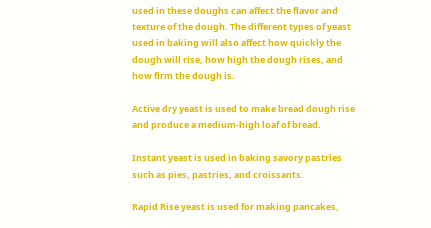used in these doughs can affect the flavor and texture of the dough. The different types of yeast used in baking will also affect how quickly the dough will rise, how high the dough rises, and how firm the dough is.

Active dry yeast is used to make bread dough rise and produce a medium-high loaf of bread.

Instant yeast is used in baking savory pastries such as pies, pastries, and croissants.

Rapid Rise yeast is used for making pancakes,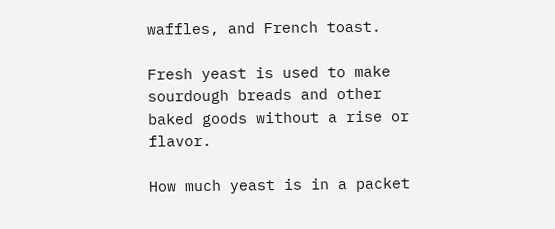waffles, and French toast.

Fresh yeast is used to make sourdough breads and other baked goods without a rise or flavor.

How much yeast is in a packet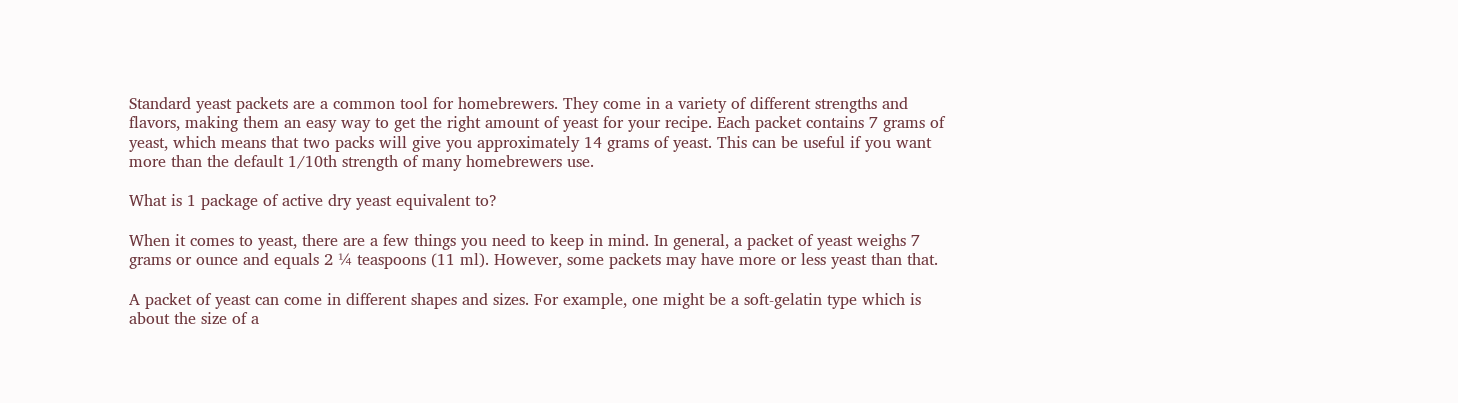Standard yeast packets are a common tool for homebrewers. They come in a variety of different strengths and flavors, making them an easy way to get the right amount of yeast for your recipe. Each packet contains 7 grams of yeast, which means that two packs will give you approximately 14 grams of yeast. This can be useful if you want more than the default 1/10th strength of many homebrewers use.

What is 1 package of active dry yeast equivalent to?

When it comes to yeast, there are a few things you need to keep in mind. In general, a packet of yeast weighs 7 grams or ounce and equals 2 ¼ teaspoons (11 ml). However, some packets may have more or less yeast than that.

A packet of yeast can come in different shapes and sizes. For example, one might be a soft-gelatin type which is about the size of a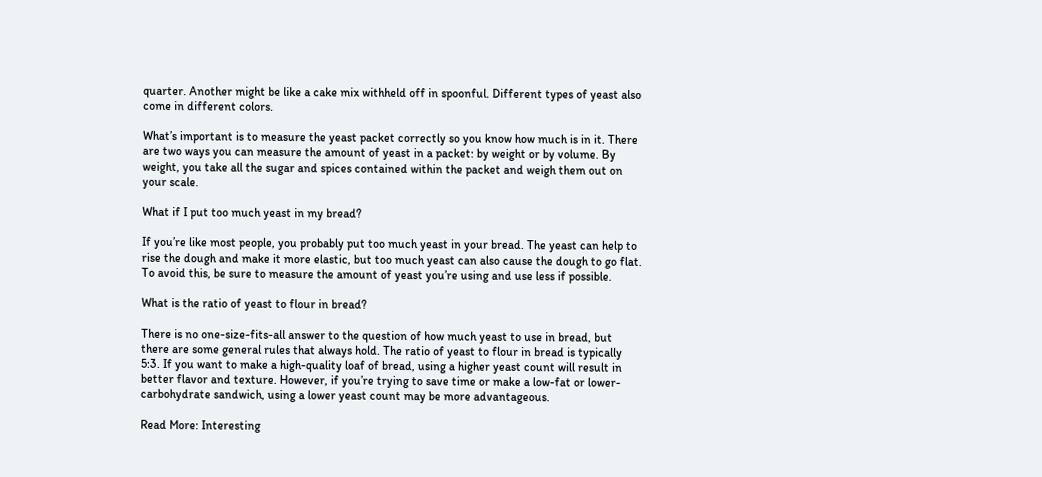quarter. Another might be like a cake mix withheld off in spoonful. Different types of yeast also come in different colors.

What’s important is to measure the yeast packet correctly so you know how much is in it. There are two ways you can measure the amount of yeast in a packet: by weight or by volume. By weight, you take all the sugar and spices contained within the packet and weigh them out on your scale.

What if I put too much yeast in my bread?

If you’re like most people, you probably put too much yeast in your bread. The yeast can help to rise the dough and make it more elastic, but too much yeast can also cause the dough to go flat. To avoid this, be sure to measure the amount of yeast you’re using and use less if possible.

What is the ratio of yeast to flour in bread?

There is no one-size-fits-all answer to the question of how much yeast to use in bread, but there are some general rules that always hold. The ratio of yeast to flour in bread is typically 5:3. If you want to make a high-quality loaf of bread, using a higher yeast count will result in better flavor and texture. However, if you’re trying to save time or make a low-fat or lower-carbohydrate sandwich, using a lower yeast count may be more advantageous.

Read More: Interesting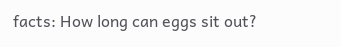facts: How long can eggs sit out?